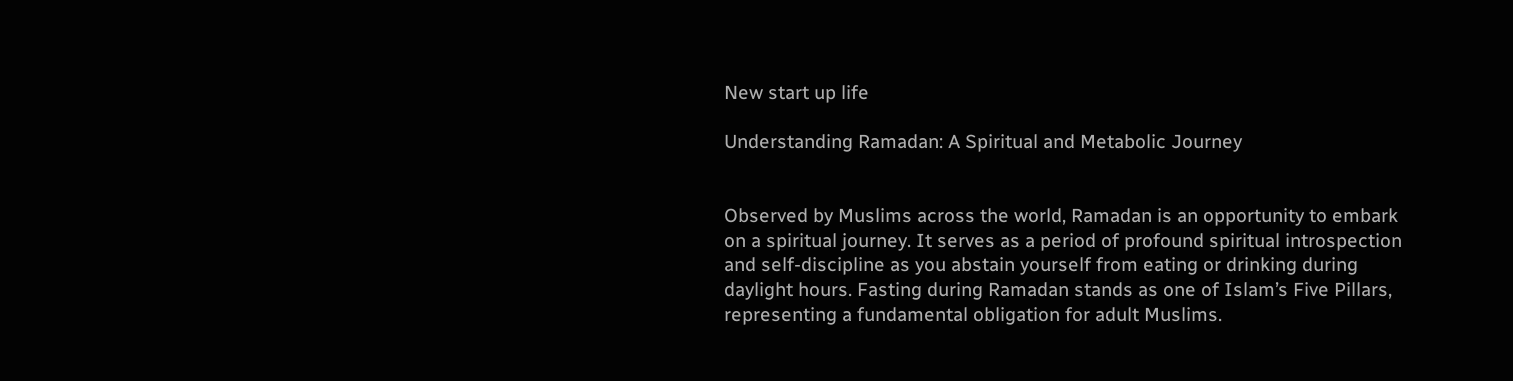New start up life

Understanding Ramadan: A Spiritual and Metabolic Journey


Observed by Muslims across the world, Ramadan is an opportunity to embark on a spiritual journey. It serves as a period of profound spiritual introspection and self-discipline as you abstain yourself from eating or drinking during daylight hours. Fasting during Ramadan stands as one of Islam’s Five Pillars, representing a fundamental obligation for adult Muslims.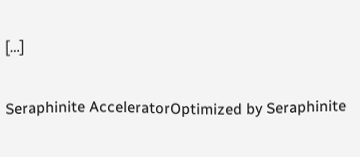[…]

Seraphinite AcceleratorOptimized by Seraphinite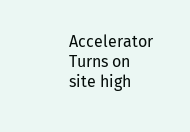Accelerator
Turns on site high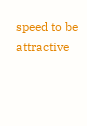speed to be attractive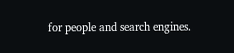for people and search engines.